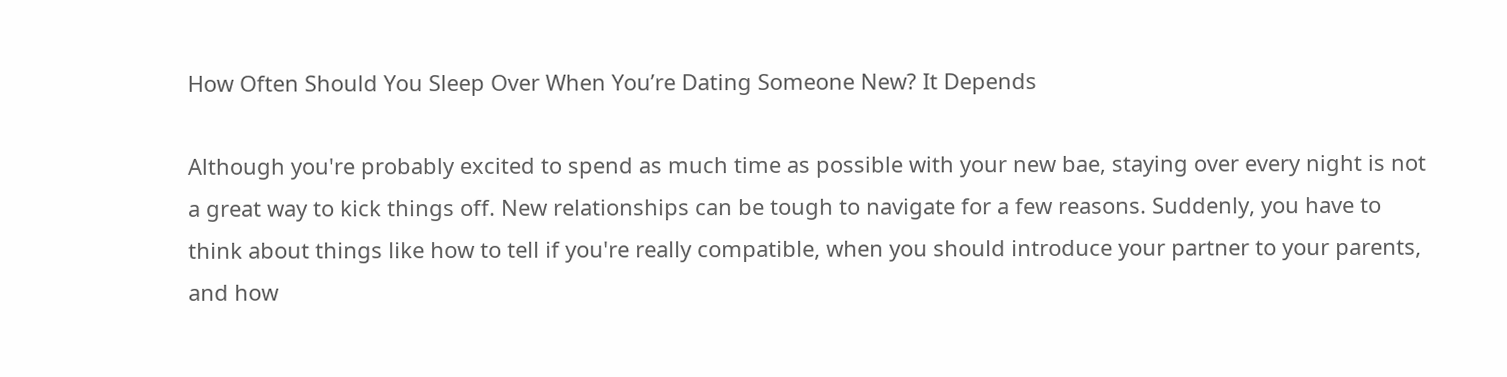How Often Should You Sleep Over When You’re Dating Someone New? It Depends

Although you're probably excited to spend as much time as possible with your new bae, staying over every night is not a great way to kick things off. New relationships can be tough to navigate for a few reasons. Suddenly, you have to think about things like how to tell if you're really compatible, when you should introduce your partner to your parents, and how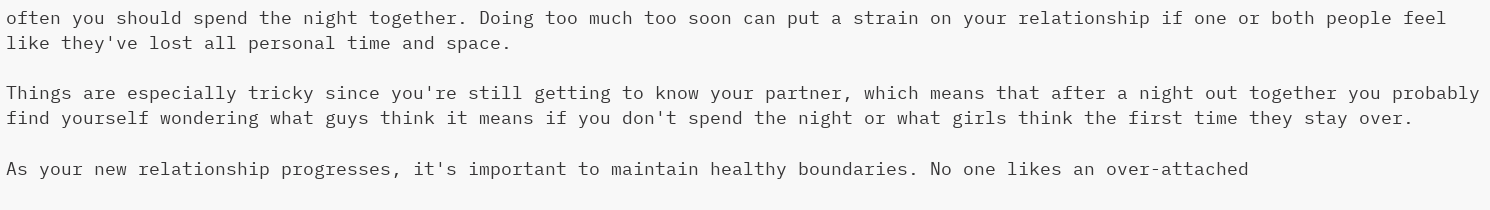often you should spend the night together. Doing too much too soon can put a strain on your relationship if one or both people feel like they've lost all personal time and space.

Things are especially tricky since you're still getting to know your partner, which means that after a night out together you probably find yourself wondering what guys think it means if you don't spend the night or what girls think the first time they stay over.

As your new relationship progresses, it's important to maintain healthy boundaries. No one likes an over-attached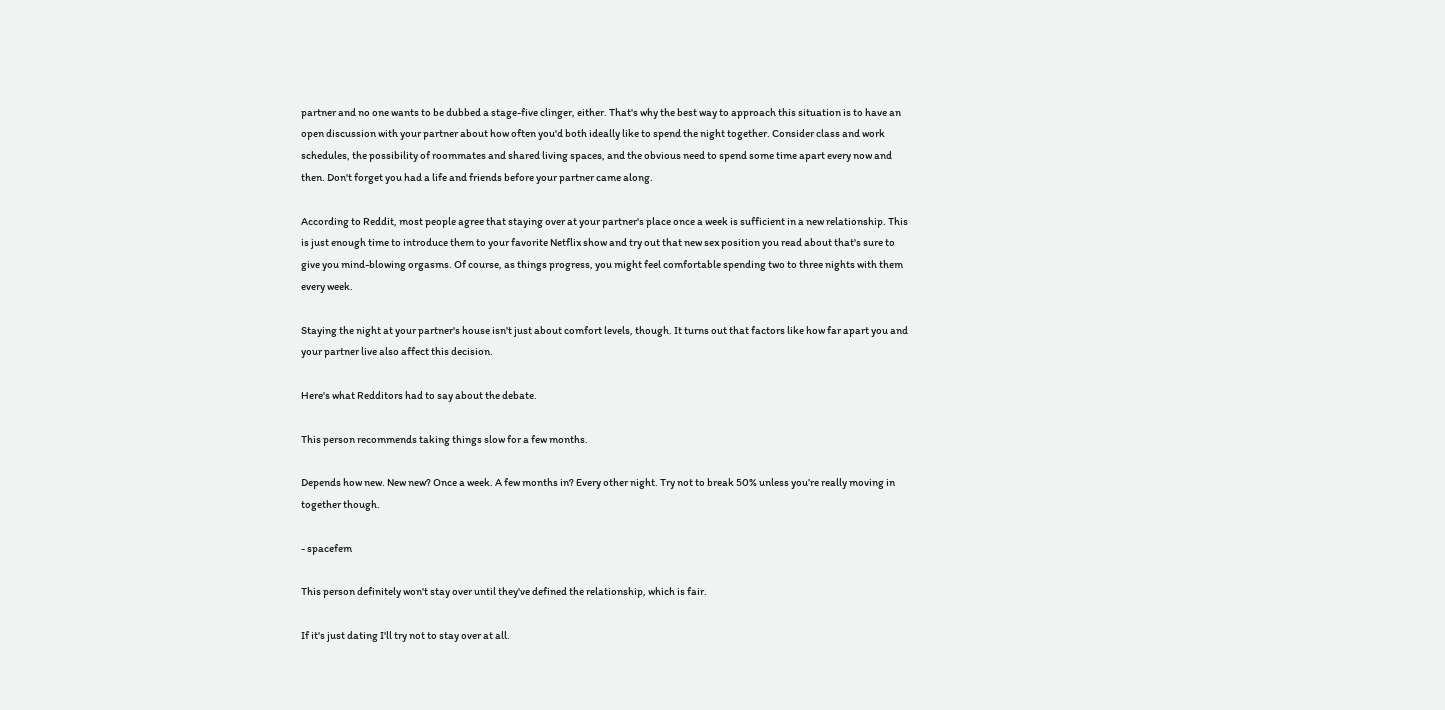partner and no one wants to be dubbed a stage-five clinger, either. That's why the best way to approach this situation is to have an open discussion with your partner about how often you'd both ideally like to spend the night together. Consider class and work schedules, the possibility of roommates and shared living spaces, and the obvious need to spend some time apart every now and then. Don't forget you had a life and friends before your partner came along.

According to Reddit, most people agree that staying over at your partner's place once a week is sufficient in a new relationship. This is just enough time to introduce them to your favorite Netflix show and try out that new sex position you read about that's sure to give you mind-blowing orgasms. Of course, as things progress, you might feel comfortable spending two to three nights with them every week.

Staying the night at your partner's house isn't just about comfort levels, though. It turns out that factors like how far apart you and your partner live also affect this decision.

Here's what Redditors had to say about the debate.

This person recommends taking things slow for a few months.

Depends how new. New new? Once a week. A few months in? Every other night. Try not to break 50% unless you’re really moving in together though.

- spacefem

This person definitely won't stay over until they've defined the relationship, which is fair.

If it's just dating I'll try not to stay over at all.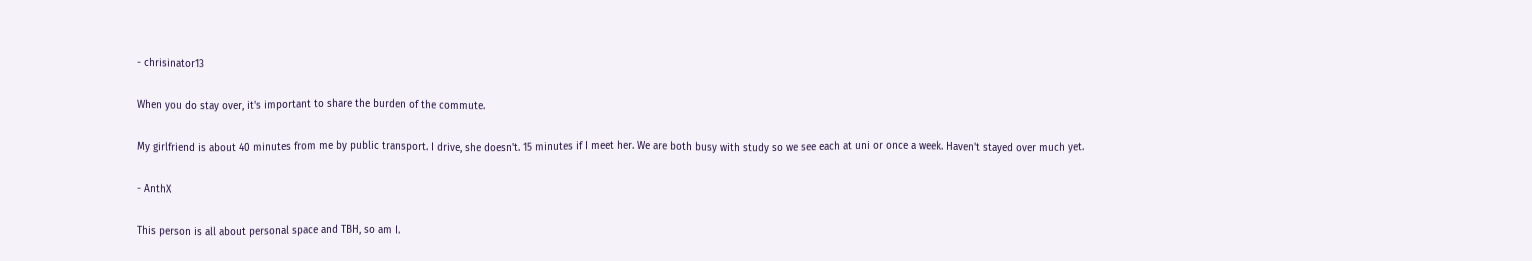- chrisinator13

When you do stay over, it's important to share the burden of the commute.

My girlfriend is about 40 minutes from me by public transport. I drive, she doesn't. 15 minutes if I meet her. We are both busy with study so we see each at uni or once a week. Haven't stayed over much yet.

- AnthX

This person is all about personal space and TBH, so am I.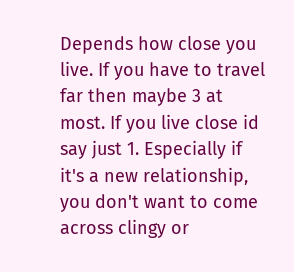Depends how close you live. If you have to travel far then maybe 3 at most. If you live close id say just 1. Especially if it's a new relationship, you don't want to come across clingy or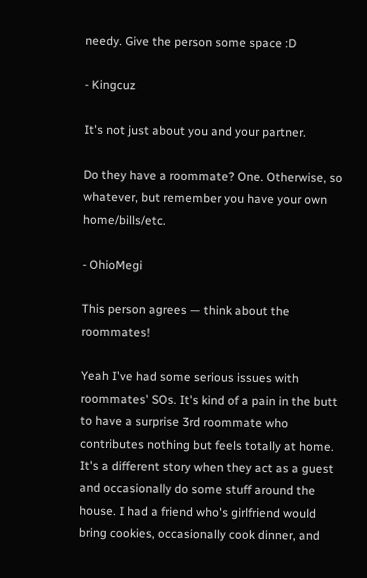needy. Give the person some space :D

- Kingcuz

It's not just about you and your partner.

Do they have a roommate? One. Otherwise, so whatever, but remember you have your own home/bills/etc.

- OhioMegi

This person agrees — think about the roommates!

Yeah I've had some serious issues with roommates' SOs. It's kind of a pain in the butt to have a surprise 3rd roommate who contributes nothing but feels totally at home. It's a different story when they act as a guest and occasionally do some stuff around the house. I had a friend who's girlfriend would bring cookies, occasionally cook dinner, and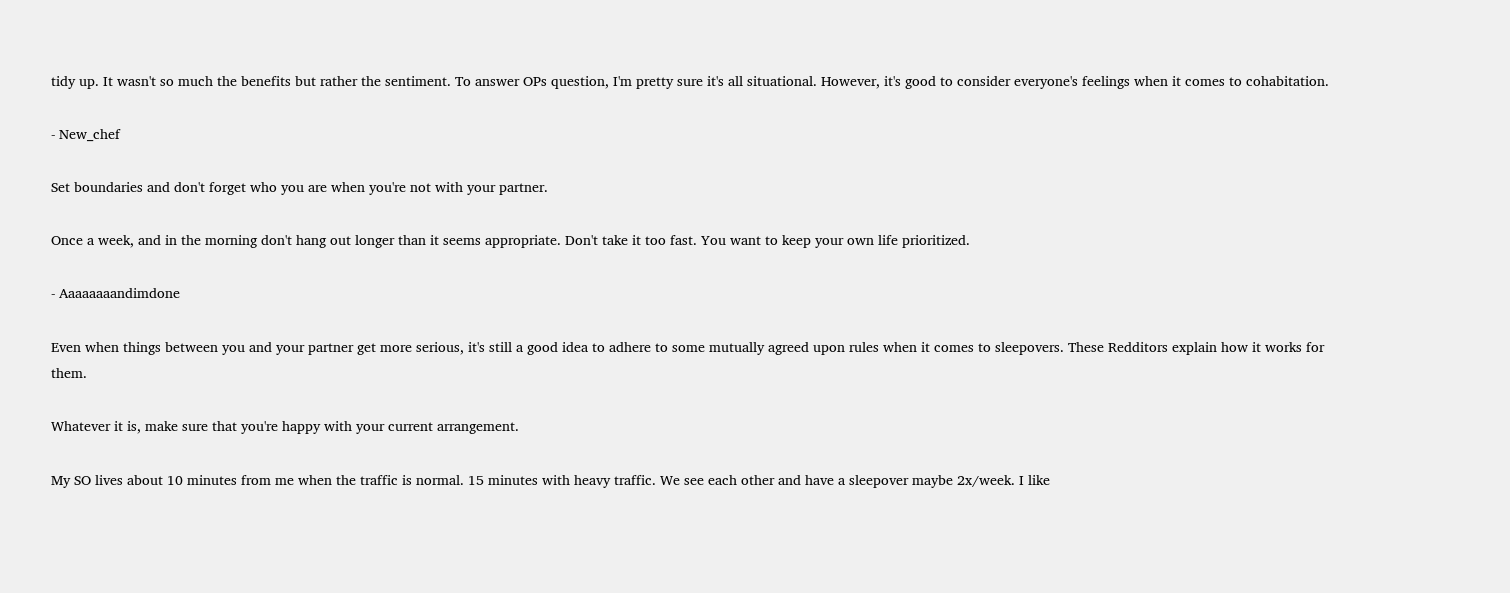tidy up. It wasn't so much the benefits but rather the sentiment. To answer OPs question, I'm pretty sure it's all situational. However, it's good to consider everyone's feelings when it comes to cohabitation.

- New_chef

Set boundaries and don't forget who you are when you're not with your partner.

Once a week, and in the morning don't hang out longer than it seems appropriate. Don't take it too fast. You want to keep your own life prioritized.

- Aaaaaaaandimdone

Even when things between you and your partner get more serious, it's still a good idea to adhere to some mutually agreed upon rules when it comes to sleepovers. These Redditors explain how it works for them.

Whatever it is, make sure that you're happy with your current arrangement.

My SO lives about 10 minutes from me when the traffic is normal. 15 minutes with heavy traffic. We see each other and have a sleepover maybe 2x/week. I like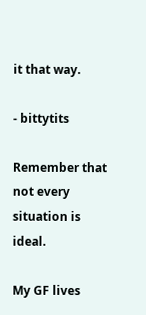it that way.

- bittytits

Remember that not every situation is ideal.

My GF lives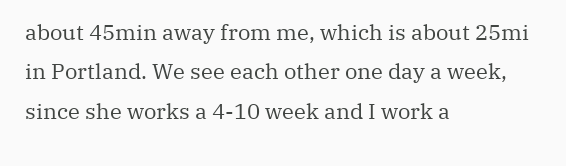about 45min away from me, which is about 25mi in Portland. We see each other one day a week, since she works a 4-10 week and I work a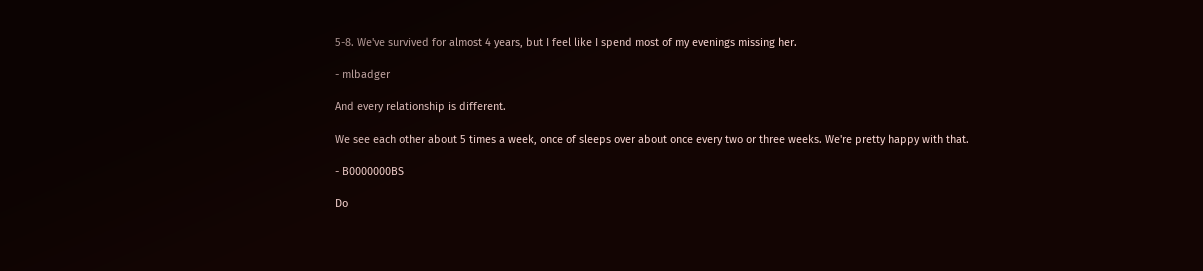5-8. We've survived for almost 4 years, but I feel like I spend most of my evenings missing her.

- mlbadger

And every relationship is different.

We see each other about 5 times a week, once of sleeps over about once every two or three weeks. We're pretty happy with that.

- B0000000BS

Do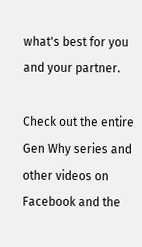what's best for you and your partner.

Check out the entire Gen Why series and other videos on Facebook and the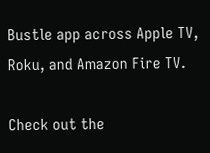Bustle app across Apple TV, Roku, and Amazon Fire TV.

Check out the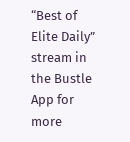“Best of Elite Daily” stream in the Bustle App for more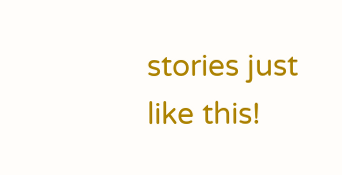stories just like this!